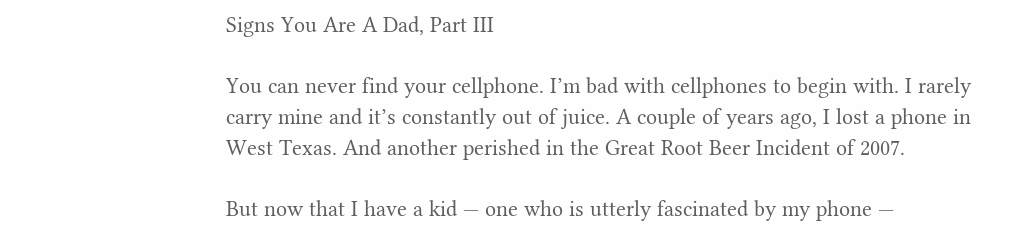Signs You Are A Dad, Part III

You can never find your cellphone. I’m bad with cellphones to begin with. I rarely carry mine and it’s constantly out of juice. A couple of years ago, I lost a phone in West Texas. And another perished in the Great Root Beer Incident of 2007.

But now that I have a kid — one who is utterly fascinated by my phone —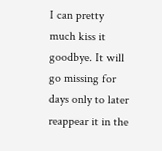I can pretty much kiss it goodbye. It will go missing for days only to later reappear it in the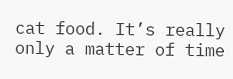cat food. It’s really only a matter of time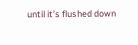until it’s flushed down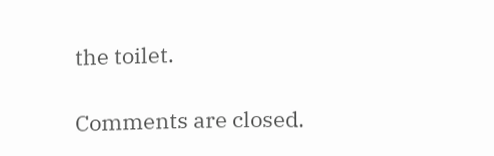the toilet.

Comments are closed.